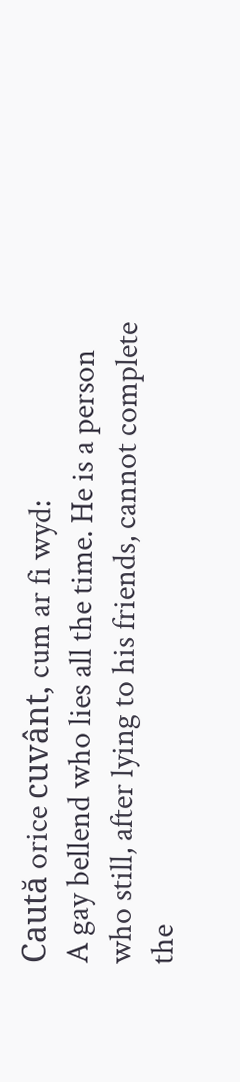Caută orice cuvânt, cum ar fi wyd:
A gay bellend who lies all the time. He is a person who still, after lying to his friends, cannot complete the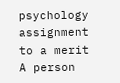psychology assignment to a merit
A person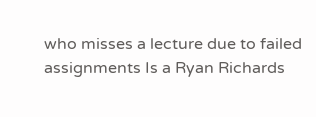who misses a lecture due to failed assignments Is a Ryan Richards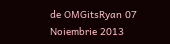de OMGitsRyan 07 Noiembrie 2013